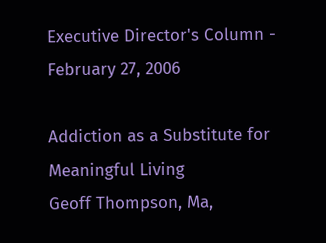Executive Director's Column - February 27, 2006

Addiction as a Substitute for Meaningful Living
Geoff Thompson, Ma,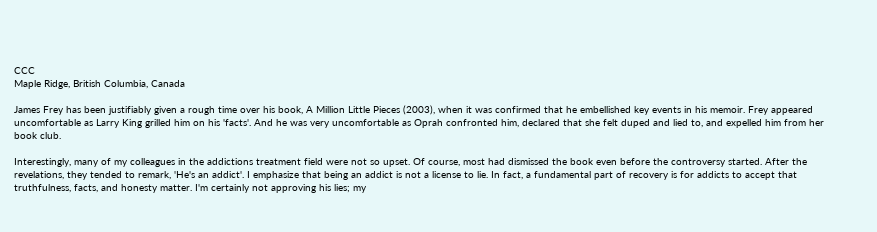CCC
Maple Ridge, British Columbia, Canada

James Frey has been justifiably given a rough time over his book, A Million Little Pieces (2003), when it was confirmed that he embellished key events in his memoir. Frey appeared uncomfortable as Larry King grilled him on his 'facts'. And he was very uncomfortable as Oprah confronted him, declared that she felt duped and lied to, and expelled him from her book club.

Interestingly, many of my colleagues in the addictions treatment field were not so upset. Of course, most had dismissed the book even before the controversy started. After the revelations, they tended to remark, 'He's an addict'. I emphasize that being an addict is not a license to lie. In fact, a fundamental part of recovery is for addicts to accept that truthfulness, facts, and honesty matter. I'm certainly not approving his lies; my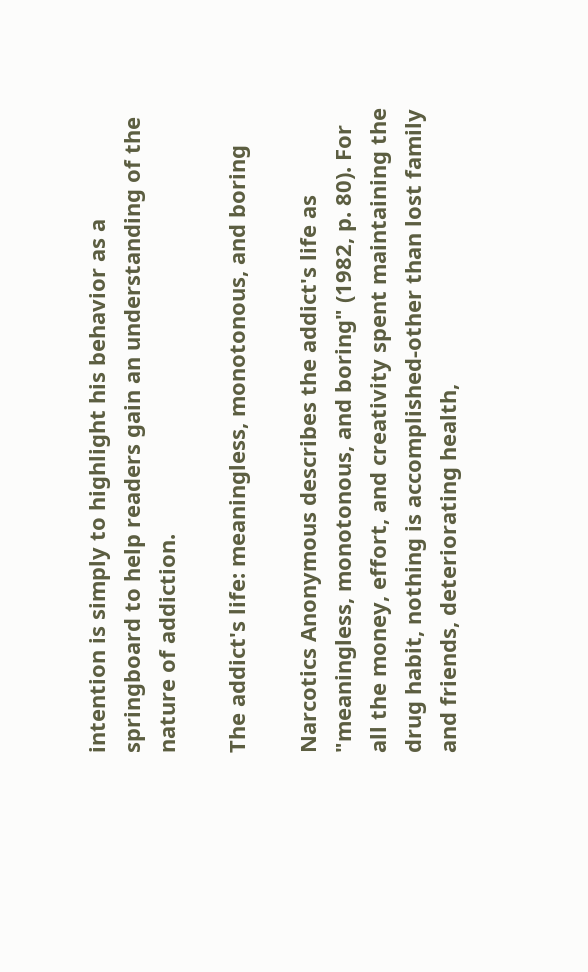intention is simply to highlight his behavior as a springboard to help readers gain an understanding of the nature of addiction.

The addict's life: meaningless, monotonous, and boring

Narcotics Anonymous describes the addict's life as "meaningless, monotonous, and boring" (1982, p. 80). For all the money, effort, and creativity spent maintaining the drug habit, nothing is accomplished-other than lost family and friends, deteriorating health,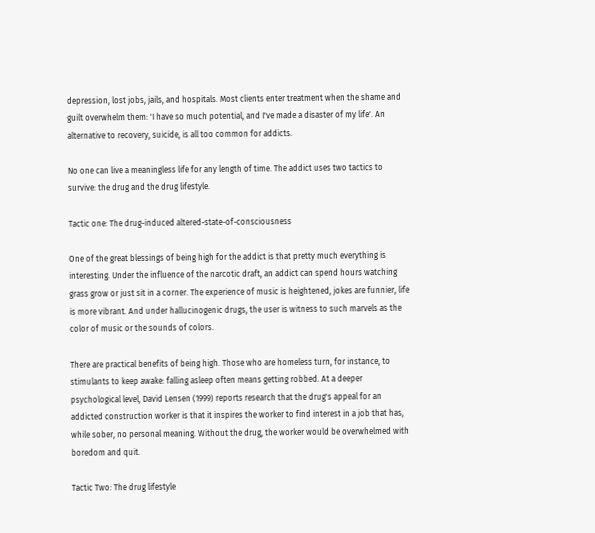depression, lost jobs, jails, and hospitals. Most clients enter treatment when the shame and guilt overwhelm them: 'I have so much potential, and I've made a disaster of my life'. An alternative to recovery, suicide, is all too common for addicts.

No one can live a meaningless life for any length of time. The addict uses two tactics to survive: the drug and the drug lifestyle.

Tactic one: The drug-induced altered-state-of-consciousness

One of the great blessings of being high for the addict is that pretty much everything is interesting. Under the influence of the narcotic draft, an addict can spend hours watching grass grow or just sit in a corner. The experience of music is heightened, jokes are funnier, life is more vibrant. And under hallucinogenic drugs, the user is witness to such marvels as the color of music or the sounds of colors.

There are practical benefits of being high. Those who are homeless turn, for instance, to stimulants to keep awake: falling asleep often means getting robbed. At a deeper psychological level, David Lensen (1999) reports research that the drug's appeal for an addicted construction worker is that it inspires the worker to find interest in a job that has, while sober, no personal meaning. Without the drug, the worker would be overwhelmed with boredom and quit.

Tactic Two: The drug lifestyle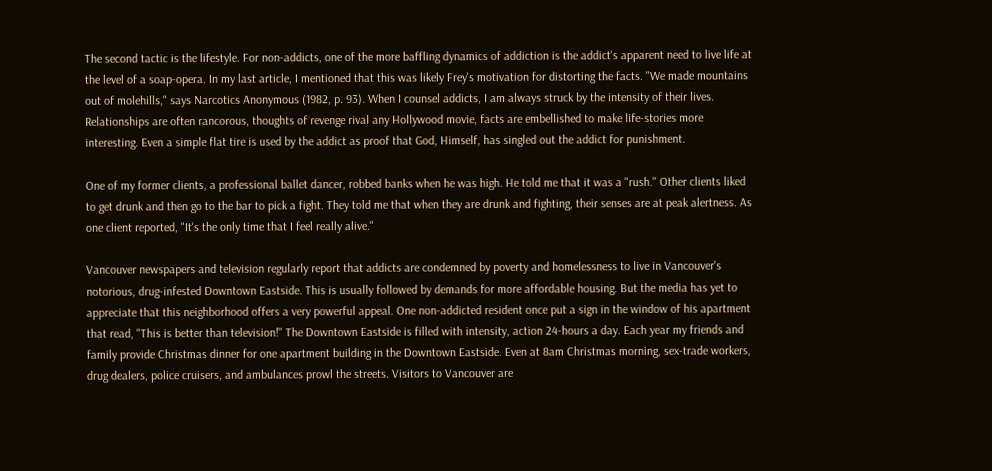The second tactic is the lifestyle. For non-addicts, one of the more baffling dynamics of addiction is the addict's apparent need to live life at the level of a soap-opera. In my last article, I mentioned that this was likely Frey's motivation for distorting the facts. "We made mountains out of molehills," says Narcotics Anonymous (1982, p. 93). When I counsel addicts, I am always struck by the intensity of their lives. Relationships are often rancorous, thoughts of revenge rival any Hollywood movie, facts are embellished to make life-stories more interesting. Even a simple flat tire is used by the addict as proof that God, Himself, has singled out the addict for punishment.

One of my former clients, a professional ballet dancer, robbed banks when he was high. He told me that it was a "rush." Other clients liked to get drunk and then go to the bar to pick a fight. They told me that when they are drunk and fighting, their senses are at peak alertness. As one client reported, "It's the only time that I feel really alive."

Vancouver newspapers and television regularly report that addicts are condemned by poverty and homelessness to live in Vancouver's notorious, drug-infested Downtown Eastside. This is usually followed by demands for more affordable housing. But the media has yet to appreciate that this neighborhood offers a very powerful appeal. One non-addicted resident once put a sign in the window of his apartment that read, "This is better than television!" The Downtown Eastside is filled with intensity, action 24-hours a day. Each year my friends and family provide Christmas dinner for one apartment building in the Downtown Eastside. Even at 8am Christmas morning, sex-trade workers, drug dealers, police cruisers, and ambulances prowl the streets. Visitors to Vancouver are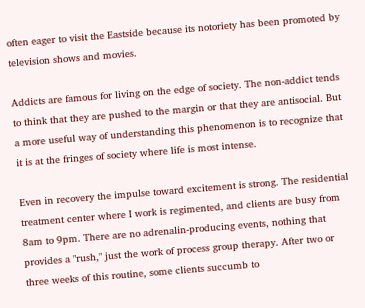often eager to visit the Eastside because its notoriety has been promoted by television shows and movies.

Addicts are famous for living on the edge of society. The non-addict tends to think that they are pushed to the margin or that they are antisocial. But a more useful way of understanding this phenomenon is to recognize that it is at the fringes of society where life is most intense.

Even in recovery the impulse toward excitement is strong. The residential treatment center where I work is regimented, and clients are busy from 8am to 9pm. There are no adrenalin-producing events, nothing that provides a "rush," just the work of process group therapy. After two or three weeks of this routine, some clients succumb to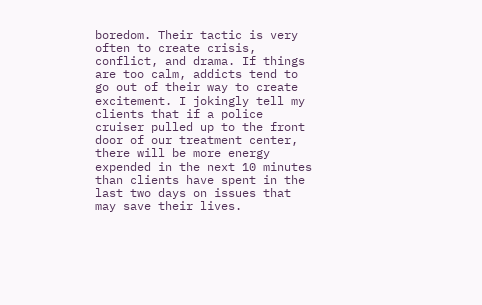boredom. Their tactic is very often to create crisis, conflict, and drama. If things are too calm, addicts tend to go out of their way to create excitement. I jokingly tell my clients that if a police cruiser pulled up to the front door of our treatment center, there will be more energy expended in the next 10 minutes than clients have spent in the last two days on issues that may save their lives.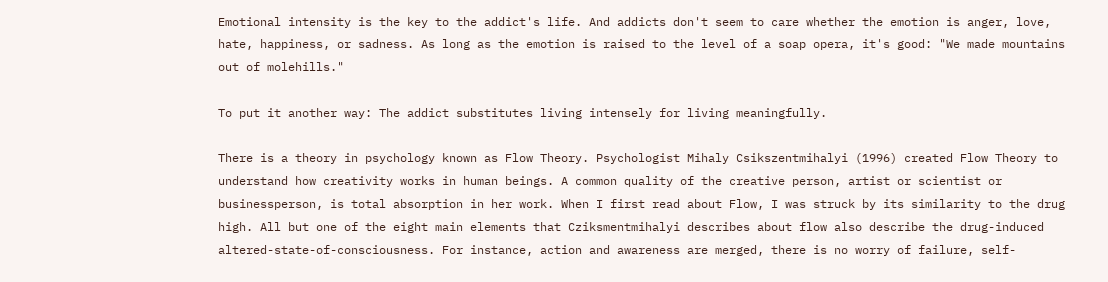Emotional intensity is the key to the addict's life. And addicts don't seem to care whether the emotion is anger, love, hate, happiness, or sadness. As long as the emotion is raised to the level of a soap opera, it's good: "We made mountains out of molehills."

To put it another way: The addict substitutes living intensely for living meaningfully.

There is a theory in psychology known as Flow Theory. Psychologist Mihaly Csikszentmihalyi (1996) created Flow Theory to understand how creativity works in human beings. A common quality of the creative person, artist or scientist or businessperson, is total absorption in her work. When I first read about Flow, I was struck by its similarity to the drug high. All but one of the eight main elements that Cziksmentmihalyi describes about flow also describe the drug-induced altered-state-of-consciousness. For instance, action and awareness are merged, there is no worry of failure, self-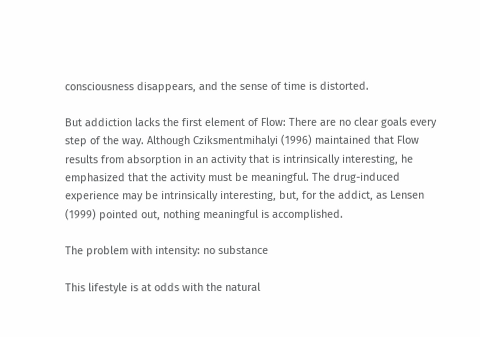consciousness disappears, and the sense of time is distorted.

But addiction lacks the first element of Flow: There are no clear goals every step of the way. Although Cziksmentmihalyi (1996) maintained that Flow results from absorption in an activity that is intrinsically interesting, he emphasized that the activity must be meaningful. The drug-induced experience may be intrinsically interesting, but, for the addict, as Lensen (1999) pointed out, nothing meaningful is accomplished.

The problem with intensity: no substance

This lifestyle is at odds with the natural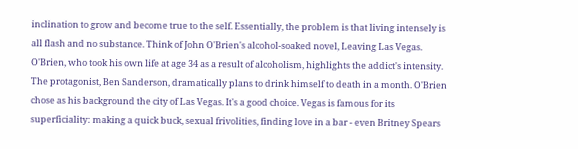inclination to grow and become true to the self. Essentially, the problem is that living intensely is all flash and no substance. Think of John O'Brien's alcohol-soaked novel, Leaving Las Vegas. O'Brien, who took his own life at age 34 as a result of alcoholism, highlights the addict's intensity. The protagonist, Ben Sanderson, dramatically plans to drink himself to death in a month. O'Brien chose as his background the city of Las Vegas. It's a good choice. Vegas is famous for its superficiality: making a quick buck, sexual frivolities, finding love in a bar - even Britney Spears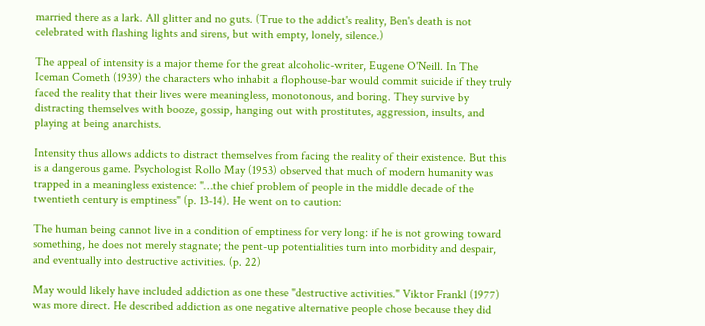married there as a lark. All glitter and no guts. (True to the addict's reality, Ben's death is not celebrated with flashing lights and sirens, but with empty, lonely, silence.)

The appeal of intensity is a major theme for the great alcoholic-writer, Eugene O'Neill. In The Iceman Cometh (1939) the characters who inhabit a flophouse-bar would commit suicide if they truly faced the reality that their lives were meaningless, monotonous, and boring. They survive by distracting themselves with booze, gossip, hanging out with prostitutes, aggression, insults, and playing at being anarchists.

Intensity thus allows addicts to distract themselves from facing the reality of their existence. But this is a dangerous game. Psychologist Rollo May (1953) observed that much of modern humanity was trapped in a meaningless existence: "…the chief problem of people in the middle decade of the twentieth century is emptiness" (p. 13-14). He went on to caution:

The human being cannot live in a condition of emptiness for very long: if he is not growing toward something, he does not merely stagnate; the pent-up potentialities turn into morbidity and despair, and eventually into destructive activities. (p. 22)

May would likely have included addiction as one these "destructive activities." Viktor Frankl (1977) was more direct. He described addiction as one negative alternative people chose because they did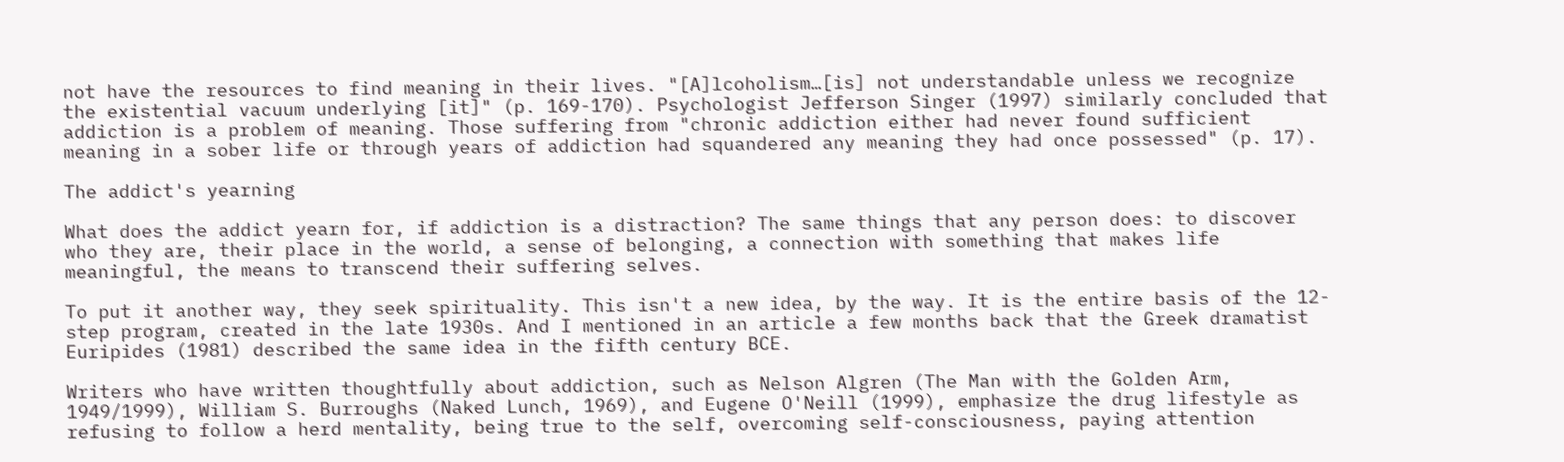not have the resources to find meaning in their lives. "[A]lcoholism…[is] not understandable unless we recognize the existential vacuum underlying [it]" (p. 169-170). Psychologist Jefferson Singer (1997) similarly concluded that addiction is a problem of meaning. Those suffering from "chronic addiction either had never found sufficient meaning in a sober life or through years of addiction had squandered any meaning they had once possessed" (p. 17).

The addict's yearning

What does the addict yearn for, if addiction is a distraction? The same things that any person does: to discover who they are, their place in the world, a sense of belonging, a connection with something that makes life meaningful, the means to transcend their suffering selves.

To put it another way, they seek spirituality. This isn't a new idea, by the way. It is the entire basis of the 12-step program, created in the late 1930s. And I mentioned in an article a few months back that the Greek dramatist Euripides (1981) described the same idea in the fifth century BCE.

Writers who have written thoughtfully about addiction, such as Nelson Algren (The Man with the Golden Arm, 1949/1999), William S. Burroughs (Naked Lunch, 1969), and Eugene O'Neill (1999), emphasize the drug lifestyle as refusing to follow a herd mentality, being true to the self, overcoming self-consciousness, paying attention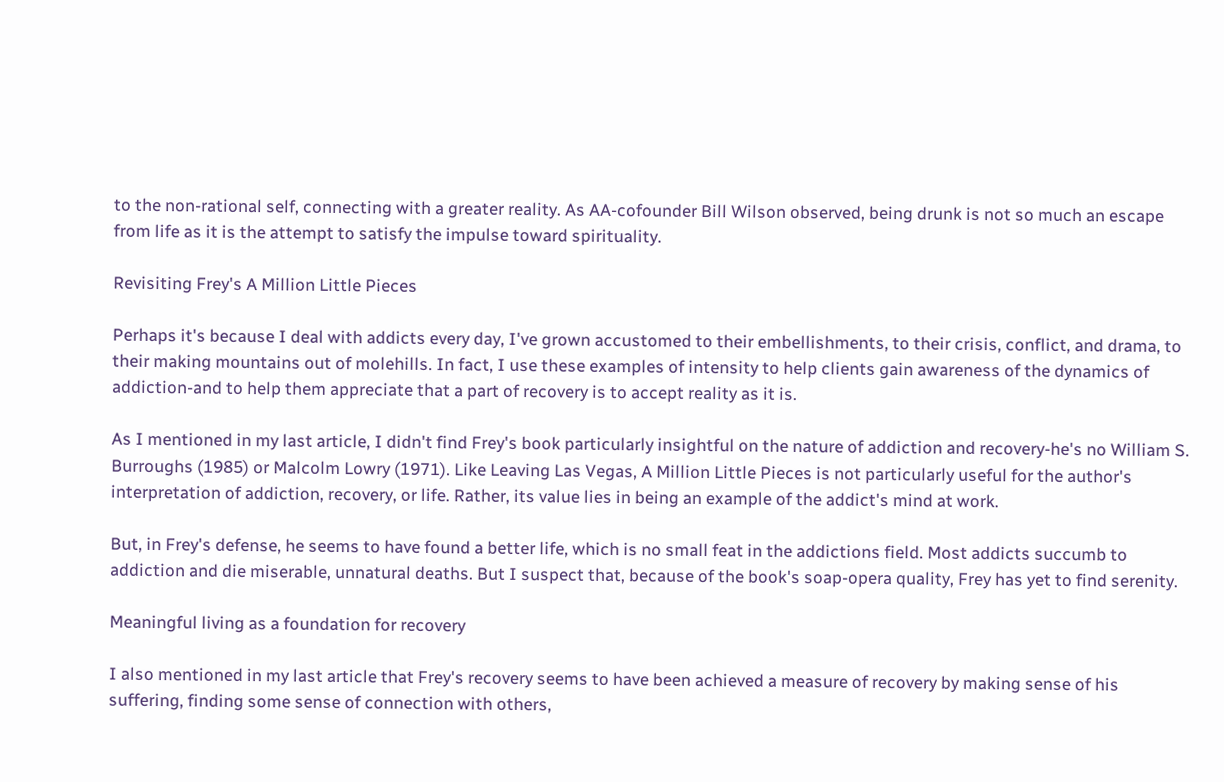to the non-rational self, connecting with a greater reality. As AA-cofounder Bill Wilson observed, being drunk is not so much an escape from life as it is the attempt to satisfy the impulse toward spirituality.

Revisiting Frey's A Million Little Pieces

Perhaps it's because I deal with addicts every day, I've grown accustomed to their embellishments, to their crisis, conflict, and drama, to their making mountains out of molehills. In fact, I use these examples of intensity to help clients gain awareness of the dynamics of addiction-and to help them appreciate that a part of recovery is to accept reality as it is.

As I mentioned in my last article, I didn't find Frey's book particularly insightful on the nature of addiction and recovery-he's no William S. Burroughs (1985) or Malcolm Lowry (1971). Like Leaving Las Vegas, A Million Little Pieces is not particularly useful for the author's interpretation of addiction, recovery, or life. Rather, its value lies in being an example of the addict's mind at work.

But, in Frey's defense, he seems to have found a better life, which is no small feat in the addictions field. Most addicts succumb to addiction and die miserable, unnatural deaths. But I suspect that, because of the book's soap-opera quality, Frey has yet to find serenity.

Meaningful living as a foundation for recovery

I also mentioned in my last article that Frey's recovery seems to have been achieved a measure of recovery by making sense of his suffering, finding some sense of connection with others,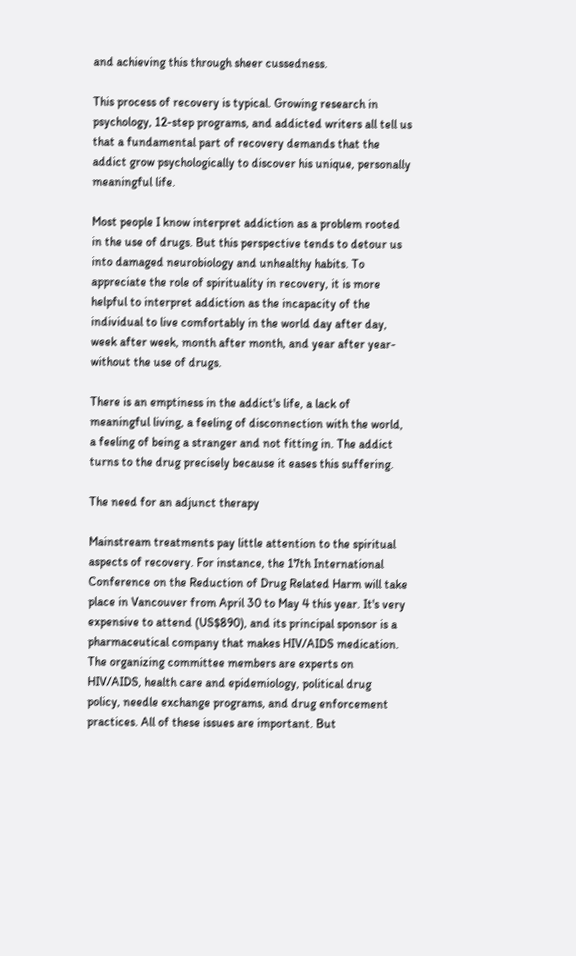and achieving this through sheer cussedness.

This process of recovery is typical. Growing research in psychology, 12-step programs, and addicted writers all tell us that a fundamental part of recovery demands that the addict grow psychologically to discover his unique, personally meaningful life.

Most people I know interpret addiction as a problem rooted in the use of drugs. But this perspective tends to detour us into damaged neurobiology and unhealthy habits. To appreciate the role of spirituality in recovery, it is more helpful to interpret addiction as the incapacity of the individual to live comfortably in the world day after day, week after week, month after month, and year after year-without the use of drugs.

There is an emptiness in the addict's life, a lack of meaningful living, a feeling of disconnection with the world, a feeling of being a stranger and not fitting in. The addict turns to the drug precisely because it eases this suffering.

The need for an adjunct therapy

Mainstream treatments pay little attention to the spiritual aspects of recovery. For instance, the 17th International Conference on the Reduction of Drug Related Harm will take place in Vancouver from April 30 to May 4 this year. It's very expensive to attend (US$890), and its principal sponsor is a pharmaceutical company that makes HIV/AIDS medication. The organizing committee members are experts on HIV/AIDS, health care and epidemiology, political drug policy, needle exchange programs, and drug enforcement practices. All of these issues are important. But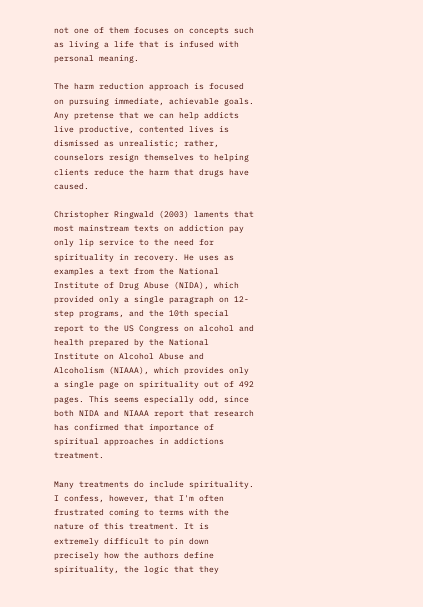not one of them focuses on concepts such as living a life that is infused with personal meaning.

The harm reduction approach is focused on pursuing immediate, achievable goals. Any pretense that we can help addicts live productive, contented lives is dismissed as unrealistic; rather, counselors resign themselves to helping clients reduce the harm that drugs have caused.

Christopher Ringwald (2003) laments that most mainstream texts on addiction pay only lip service to the need for spirituality in recovery. He uses as examples a text from the National Institute of Drug Abuse (NIDA), which provided only a single paragraph on 12-step programs, and the 10th special report to the US Congress on alcohol and health prepared by the National Institute on Alcohol Abuse and Alcoholism (NIAAA), which provides only a single page on spirituality out of 492 pages. This seems especially odd, since both NIDA and NIAAA report that research has confirmed that importance of spiritual approaches in addictions treatment.

Many treatments do include spirituality. I confess, however, that I'm often frustrated coming to terms with the nature of this treatment. It is extremely difficult to pin down precisely how the authors define spirituality, the logic that they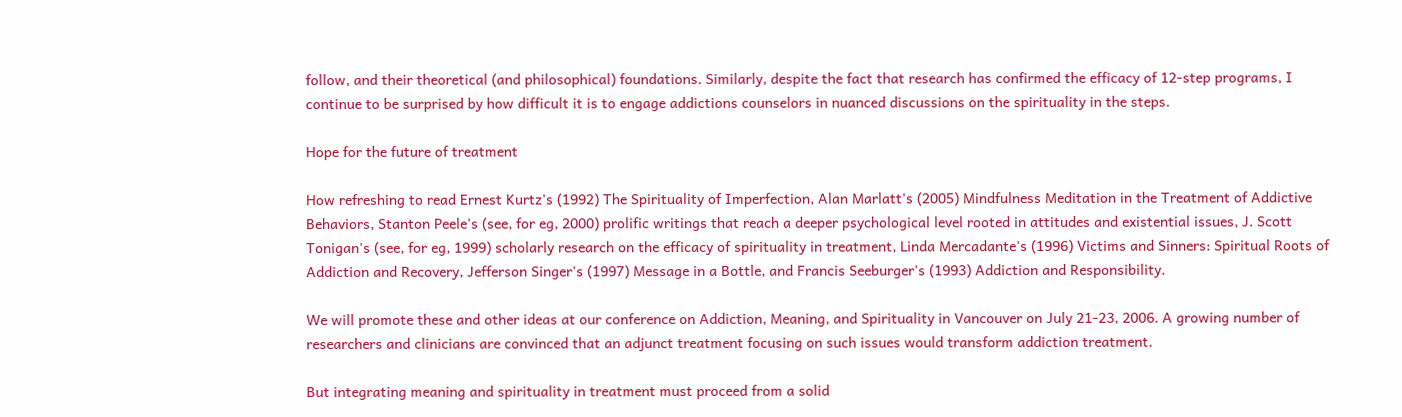follow, and their theoretical (and philosophical) foundations. Similarly, despite the fact that research has confirmed the efficacy of 12-step programs, I continue to be surprised by how difficult it is to engage addictions counselors in nuanced discussions on the spirituality in the steps.

Hope for the future of treatment

How refreshing to read Ernest Kurtz's (1992) The Spirituality of Imperfection, Alan Marlatt's (2005) Mindfulness Meditation in the Treatment of Addictive Behaviors, Stanton Peele's (see, for eg, 2000) prolific writings that reach a deeper psychological level rooted in attitudes and existential issues, J. Scott Tonigan's (see, for eg, 1999) scholarly research on the efficacy of spirituality in treatment, Linda Mercadante's (1996) Victims and Sinners: Spiritual Roots of Addiction and Recovery, Jefferson Singer's (1997) Message in a Bottle, and Francis Seeburger's (1993) Addiction and Responsibility.

We will promote these and other ideas at our conference on Addiction, Meaning, and Spirituality in Vancouver on July 21-23, 2006. A growing number of researchers and clinicians are convinced that an adjunct treatment focusing on such issues would transform addiction treatment.

But integrating meaning and spirituality in treatment must proceed from a solid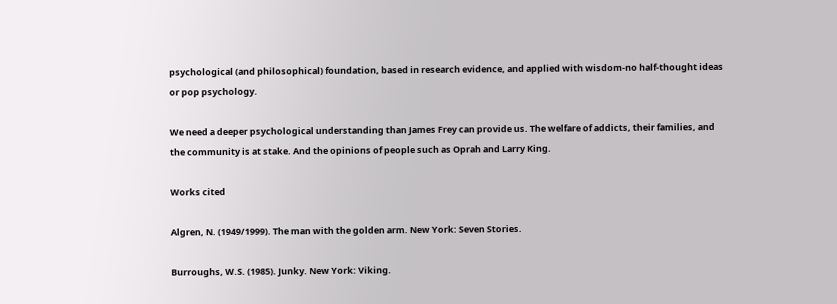psychological (and philosophical) foundation, based in research evidence, and applied with wisdom-no half-thought ideas or pop psychology.

We need a deeper psychological understanding than James Frey can provide us. The welfare of addicts, their families, and the community is at stake. And the opinions of people such as Oprah and Larry King.

Works cited

Algren, N. (1949/1999). The man with the golden arm. New York: Seven Stories.

Burroughs, W.S. (1985). Junky. New York: Viking.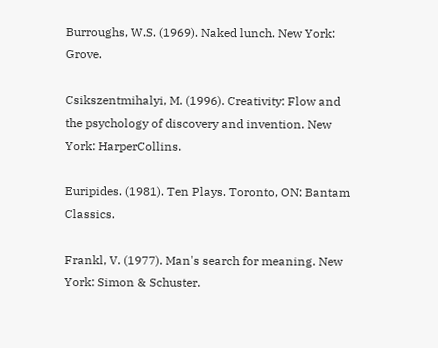Burroughs, W.S. (1969). Naked lunch. New York: Grove.

Csikszentmihalyi, M. (1996). Creativity: Flow and the psychology of discovery and invention. New York: HarperCollins.

Euripides. (1981). Ten Plays. Toronto, ON: Bantam Classics.

Frankl, V. (1977). Man's search for meaning. New York: Simon & Schuster.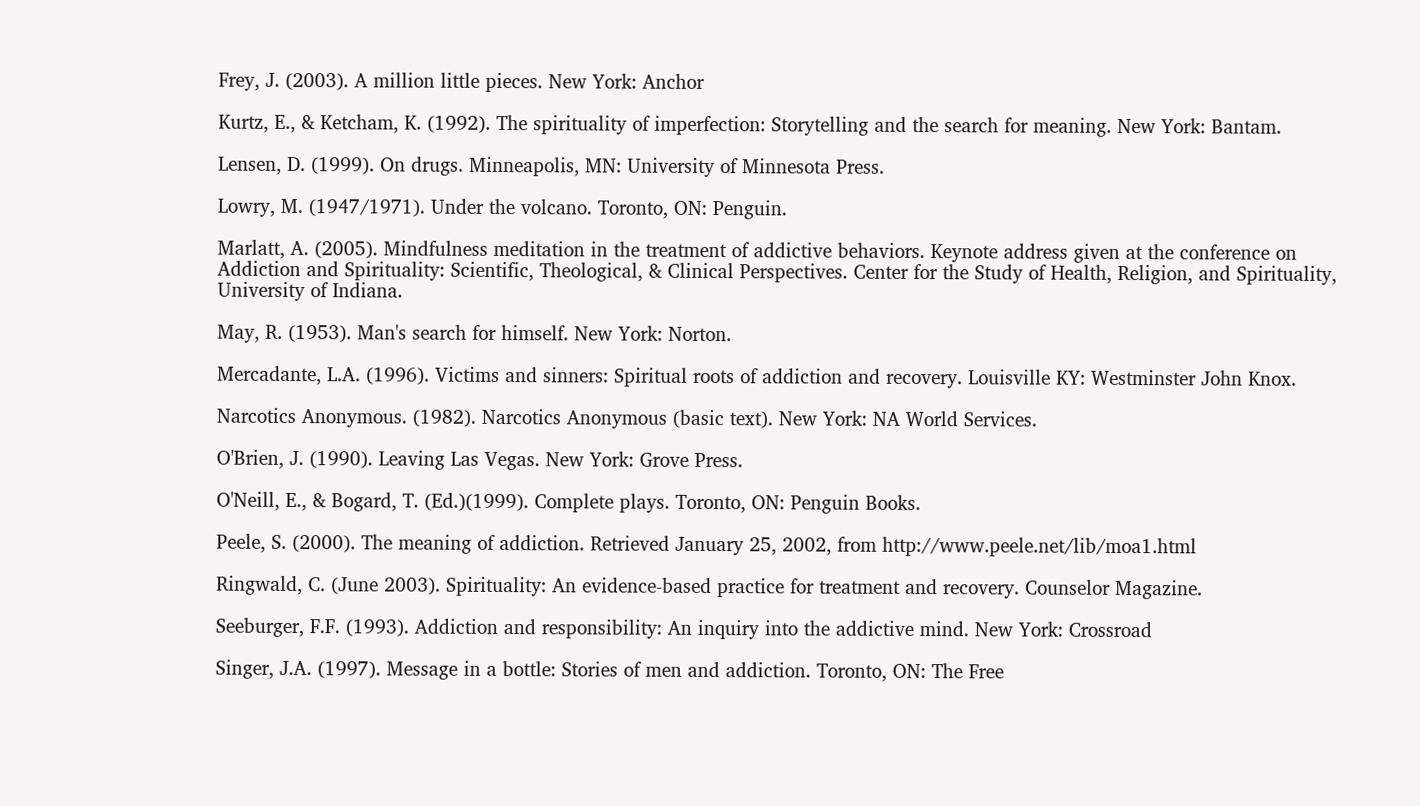Frey, J. (2003). A million little pieces. New York: Anchor

Kurtz, E., & Ketcham, K. (1992). The spirituality of imperfection: Storytelling and the search for meaning. New York: Bantam.

Lensen, D. (1999). On drugs. Minneapolis, MN: University of Minnesota Press.

Lowry, M. (1947/1971). Under the volcano. Toronto, ON: Penguin.

Marlatt, A. (2005). Mindfulness meditation in the treatment of addictive behaviors. Keynote address given at the conference on Addiction and Spirituality: Scientific, Theological, & Clinical Perspectives. Center for the Study of Health, Religion, and Spirituality, University of Indiana.

May, R. (1953). Man's search for himself. New York: Norton.

Mercadante, L.A. (1996). Victims and sinners: Spiritual roots of addiction and recovery. Louisville KY: Westminster John Knox.

Narcotics Anonymous. (1982). Narcotics Anonymous (basic text). New York: NA World Services.

O'Brien, J. (1990). Leaving Las Vegas. New York: Grove Press.

O'Neill, E., & Bogard, T. (Ed.)(1999). Complete plays. Toronto, ON: Penguin Books.

Peele, S. (2000). The meaning of addiction. Retrieved January 25, 2002, from http://www.peele.net/lib/moa1.html

Ringwald, C. (June 2003). Spirituality: An evidence-based practice for treatment and recovery. Counselor Magazine.

Seeburger, F.F. (1993). Addiction and responsibility: An inquiry into the addictive mind. New York: Crossroad

Singer, J.A. (1997). Message in a bottle: Stories of men and addiction. Toronto, ON: The Free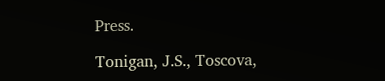Press.

Tonigan, J.S., Toscova,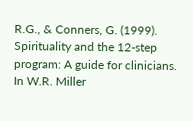R.G., & Conners, G. (1999). Spirituality and the 12-step program: A guide for clinicians. In W.R. Miller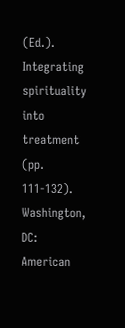(Ed.). Integrating spirituality into treatment (pp. 111-132). Washington, DC: American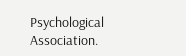Psychological Association.